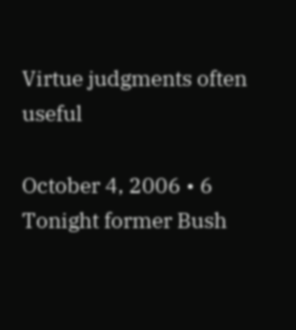Virtue judgments often useful

October 4, 2006 • 6
Tonight former Bush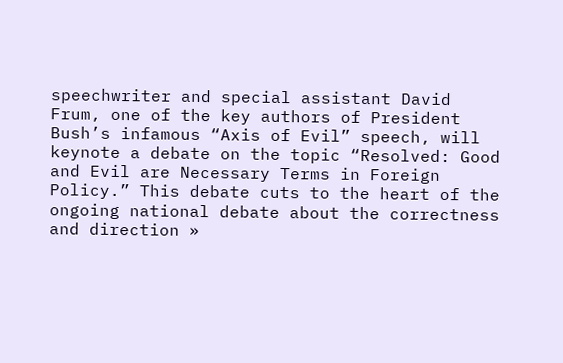speechwriter and special assistant David Frum, one of the key authors of President Bush’s infamous “Axis of Evil” speech, will keynote a debate on the topic “Resolved: Good and Evil are Necessary Terms in Foreign Policy.” This debate cuts to the heart of the ongoing national debate about the correctness and direction »